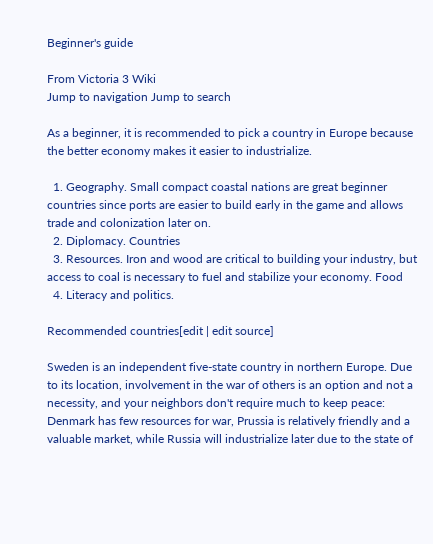Beginner's guide

From Victoria 3 Wiki
Jump to navigation Jump to search

As a beginner, it is recommended to pick a country in Europe because the better economy makes it easier to industrialize.

  1. Geography. Small compact coastal nations are great beginner countries since ports are easier to build early in the game and allows trade and colonization later on.
  2. Diplomacy. Countries
  3. Resources. Iron and wood are critical to building your industry, but access to coal is necessary to fuel and stabilize your economy. Food
  4. Literacy and politics.

Recommended countries[edit | edit source]

Sweden is an independent five-state country in northern Europe. Due to its location, involvement in the war of others is an option and not a necessity, and your neighbors don't require much to keep peace: Denmark has few resources for war, Prussia is relatively friendly and a valuable market, while Russia will industrialize later due to the state of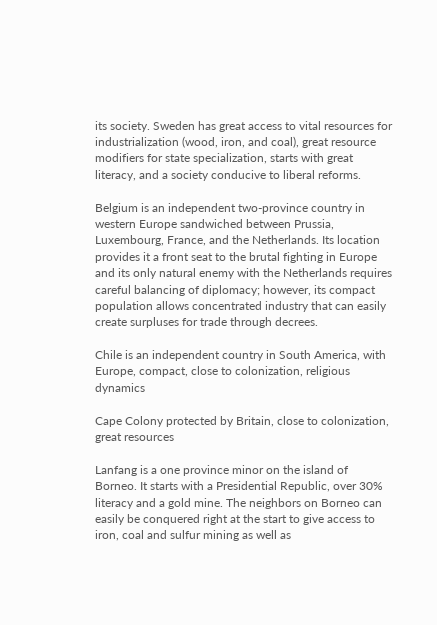its society. Sweden has great access to vital resources for industrialization (wood, iron, and coal), great resource modifiers for state specialization, starts with great literacy, and a society conducive to liberal reforms.

Belgium is an independent two-province country in western Europe sandwiched between Prussia, Luxembourg, France, and the Netherlands. Its location provides it a front seat to the brutal fighting in Europe and its only natural enemy with the Netherlands requires careful balancing of diplomacy; however, its compact population allows concentrated industry that can easily create surpluses for trade through decrees.

Chile is an independent country in South America, with Europe, compact, close to colonization, religious dynamics

Cape Colony protected by Britain, close to colonization, great resources

Lanfang is a one province minor on the island of Borneo. It starts with a Presidential Republic, over 30% literacy and a gold mine. The neighbors on Borneo can easily be conquered right at the start to give access to iron, coal and sulfur mining as well as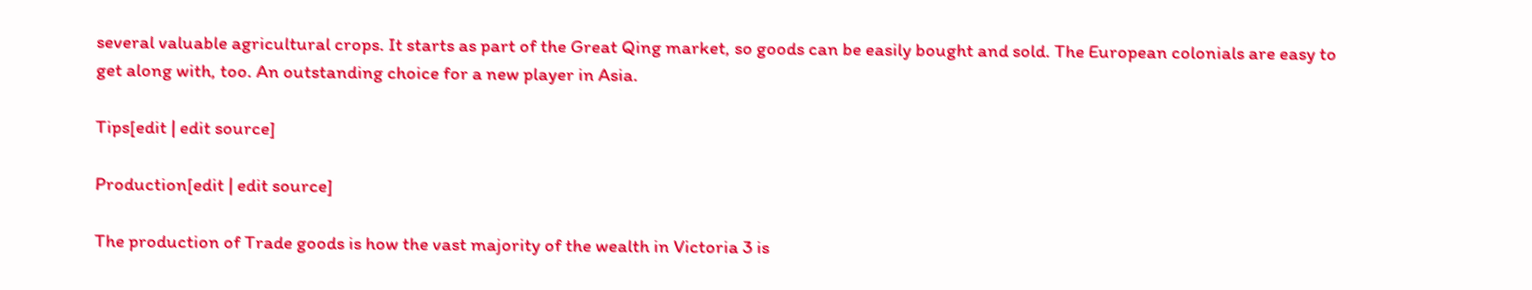several valuable agricultural crops. It starts as part of the Great Qing market, so goods can be easily bought and sold. The European colonials are easy to get along with, too. An outstanding choice for a new player in Asia.

Tips[edit | edit source]

Production[edit | edit source]

The production of Trade goods is how the vast majority of the wealth in Victoria 3 is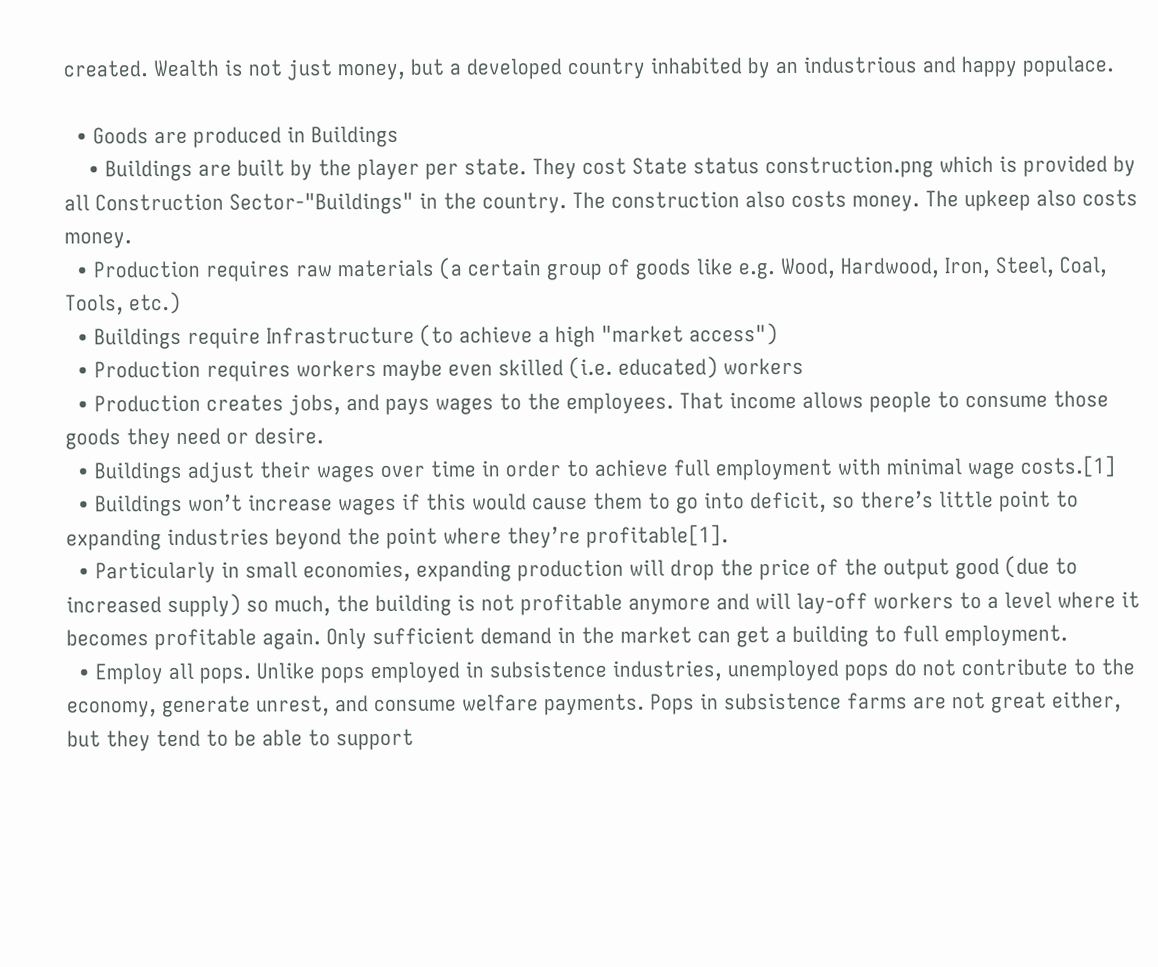created. Wealth is not just money, but a developed country inhabited by an industrious and happy populace.

  • Goods are produced in Buildings
    • Buildings are built by the player per state. They cost State status construction.png which is provided by all Construction Sector-"Buildings" in the country. The construction also costs money. The upkeep also costs money.
  • Production requires raw materials (a certain group of goods like e.g. Wood, Hardwood, Iron, Steel, Coal, Tools, etc.)
  • Buildings require Infrastructure (to achieve a high "market access")
  • Production requires workers maybe even skilled (i.e. educated) workers
  • Production creates jobs, and pays wages to the employees. That income allows people to consume those goods they need or desire.
  • Buildings adjust their wages over time in order to achieve full employment with minimal wage costs.[1]
  • Buildings won’t increase wages if this would cause them to go into deficit, so there’s little point to expanding industries beyond the point where they’re profitable[1].
  • Particularly in small economies, expanding production will drop the price of the output good (due to increased supply) so much, the building is not profitable anymore and will lay-off workers to a level where it becomes profitable again. Only sufficient demand in the market can get a building to full employment.
  • Employ all pops. Unlike pops employed in subsistence industries, unemployed pops do not contribute to the economy, generate unrest, and consume welfare payments. Pops in subsistence farms are not great either, but they tend to be able to support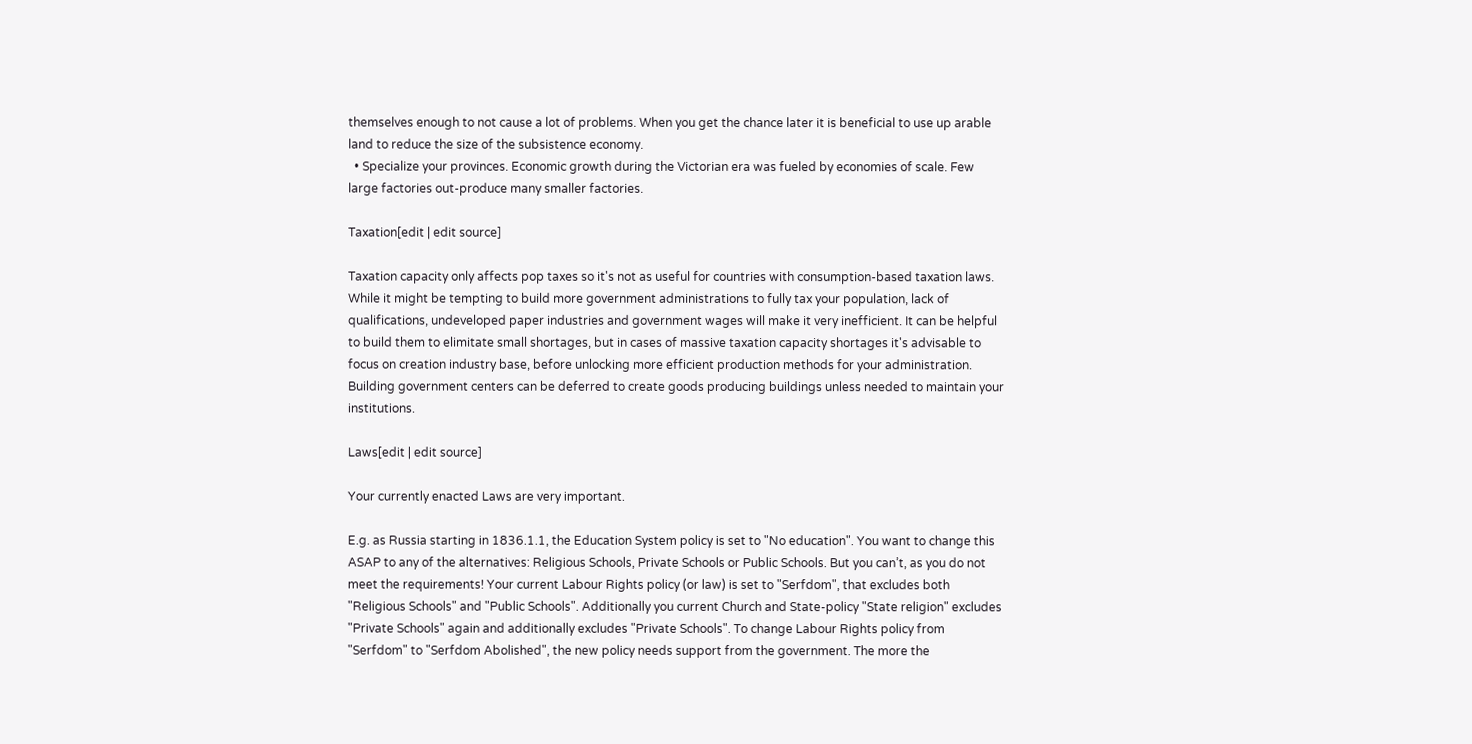themselves enough to not cause a lot of problems. When you get the chance later it is beneficial to use up arable land to reduce the size of the subsistence economy.
  • Specialize your provinces. Economic growth during the Victorian era was fueled by economies of scale. Few large factories out-produce many smaller factories.

Taxation[edit | edit source]

Taxation capacity only affects pop taxes so it's not as useful for countries with consumption-based taxation laws. While it might be tempting to build more government administrations to fully tax your population, lack of qualifications, undeveloped paper industries and government wages will make it very inefficient. It can be helpful to build them to elimitate small shortages, but in cases of massive taxation capacity shortages it's advisable to focus on creation industry base, before unlocking more efficient production methods for your administration. Building government centers can be deferred to create goods producing buildings unless needed to maintain your institutions.

Laws[edit | edit source]

Your currently enacted Laws are very important.

E.g. as Russia starting in 1836.1.1, the Education System policy is set to "No education". You want to change this ASAP to any of the alternatives: Religious Schools, Private Schools or Public Schools. But you can’t, as you do not meet the requirements! Your current Labour Rights policy (or law) is set to "Serfdom", that excludes both "Religious Schools" and "Public Schools". Additionally you current Church and State-policy "State religion" excludes "Private Schools" again and additionally excludes "Private Schools". To change Labour Rights policy from "Serfdom" to "Serfdom Abolished", the new policy needs support from the government. The more the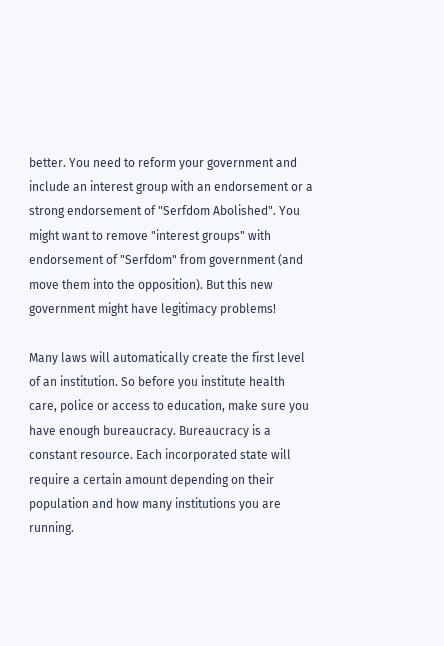better. You need to reform your government and include an interest group with an endorsement or a strong endorsement of "Serfdom Abolished". You might want to remove "interest groups" with endorsement of "Serfdom" from government (and move them into the opposition). But this new government might have legitimacy problems!

Many laws will automatically create the first level of an institution. So before you institute health care, police or access to education, make sure you have enough bureaucracy. Bureaucracy is a constant resource. Each incorporated state will require a certain amount depending on their population and how many institutions you are running.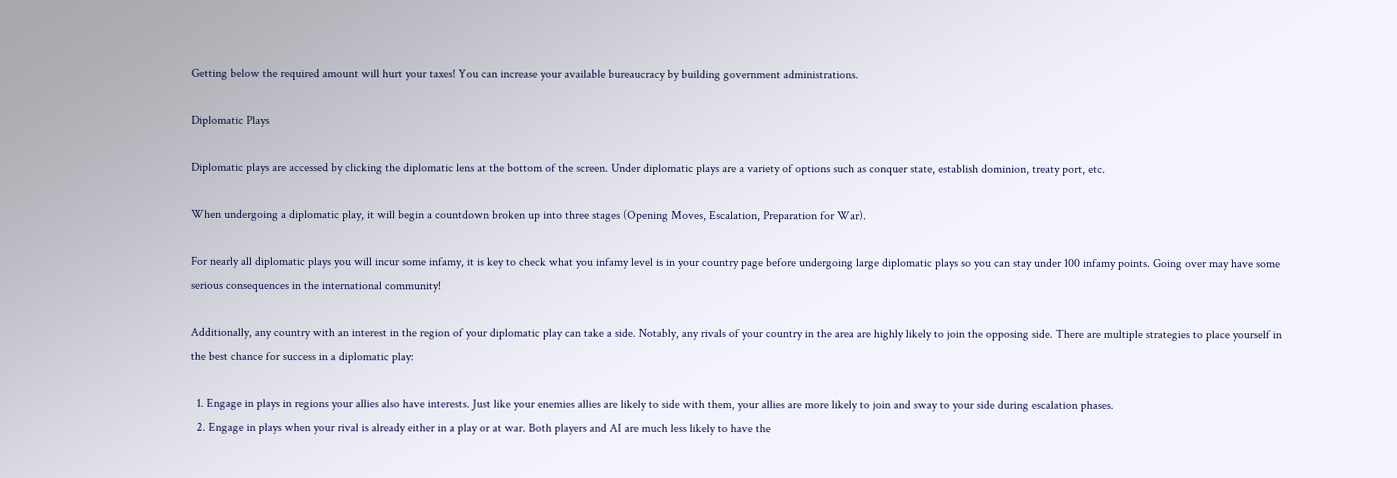Getting below the required amount will hurt your taxes! You can increase your available bureaucracy by building government administrations.

Diplomatic Plays

Diplomatic plays are accessed by clicking the diplomatic lens at the bottom of the screen. Under diplomatic plays are a variety of options such as conquer state, establish dominion, treaty port, etc.

When undergoing a diplomatic play, it will begin a countdown broken up into three stages (Opening Moves, Escalation, Preparation for War).

For nearly all diplomatic plays you will incur some infamy, it is key to check what you infamy level is in your country page before undergoing large diplomatic plays so you can stay under 100 infamy points. Going over may have some serious consequences in the international community!

Additionally, any country with an interest in the region of your diplomatic play can take a side. Notably, any rivals of your country in the area are highly likely to join the opposing side. There are multiple strategies to place yourself in the best chance for success in a diplomatic play:

  1. Engage in plays in regions your allies also have interests. Just like your enemies allies are likely to side with them, your allies are more likely to join and sway to your side during escalation phases.
  2. Engage in plays when your rival is already either in a play or at war. Both players and AI are much less likely to have the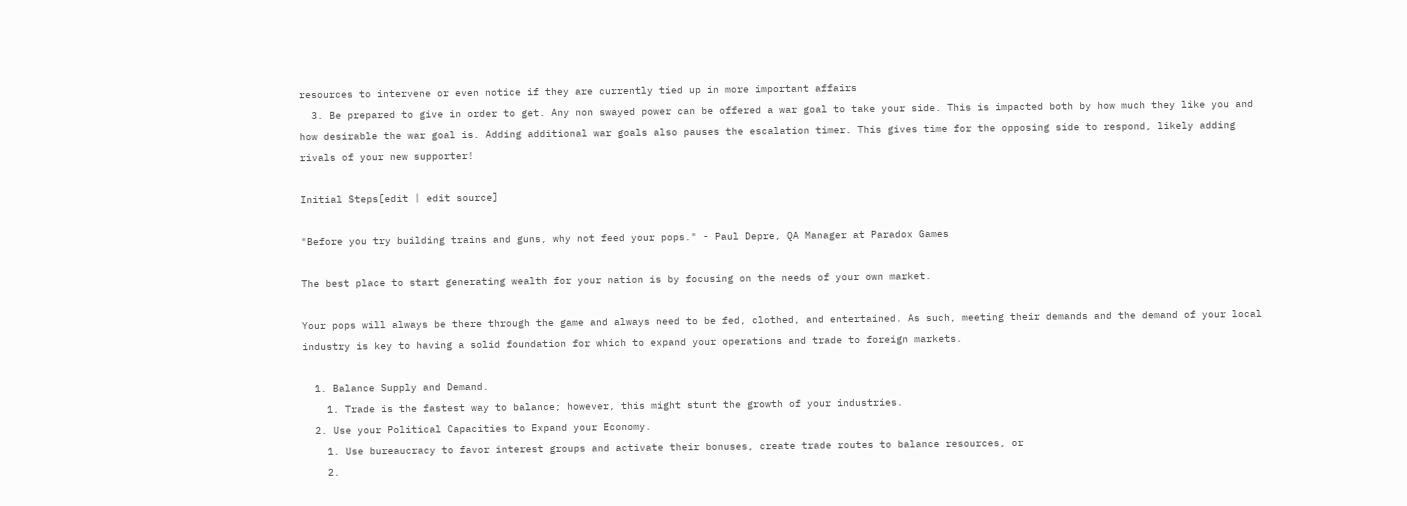resources to intervene or even notice if they are currently tied up in more important affairs
  3. Be prepared to give in order to get. Any non swayed power can be offered a war goal to take your side. This is impacted both by how much they like you and how desirable the war goal is. Adding additional war goals also pauses the escalation timer. This gives time for the opposing side to respond, likely adding rivals of your new supporter!

Initial Steps[edit | edit source]

"Before you try building trains and guns, why not feed your pops." - Paul Depre, QA Manager at Paradox Games

The best place to start generating wealth for your nation is by focusing on the needs of your own market.

Your pops will always be there through the game and always need to be fed, clothed, and entertained. As such, meeting their demands and the demand of your local industry is key to having a solid foundation for which to expand your operations and trade to foreign markets.

  1. Balance Supply and Demand.
    1. Trade is the fastest way to balance; however, this might stunt the growth of your industries.
  2. Use your Political Capacities to Expand your Economy.
    1. Use bureaucracy to favor interest groups and activate their bonuses, create trade routes to balance resources, or
    2.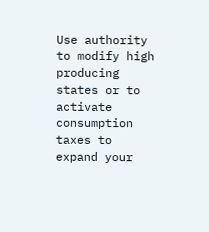Use authority to modify high producing states or to activate consumption taxes to expand your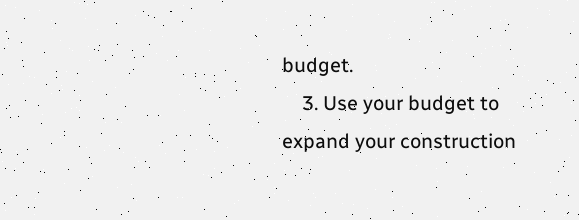budget.
    3. Use your budget to expand your construction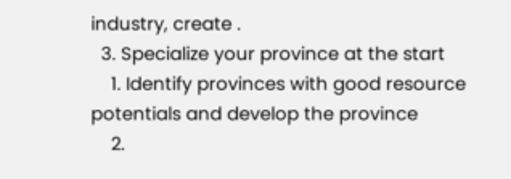industry, create .
  3. Specialize your province at the start
    1. Identify provinces with good resource potentials and develop the province
    2.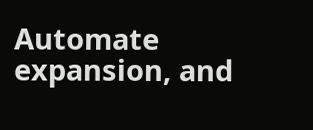Automate expansion, and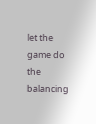let the game do the balancing